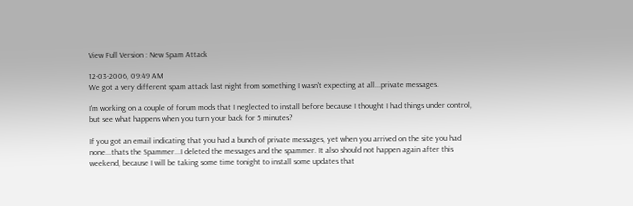View Full Version : New Spam Attack

12-03-2006, 09:49 AM
We got a very different spam attack last night from something I wasn't expecting at all...private messages.

I'm working on a couple of forum mods that I neglected to install before because I thought I had things under control, but see what happens when you turn your back for 5 minutes?

If you got an email indicating that you had a bunch of private messages, yet when you arrived on the site you had none...thats the Spammer...I deleted the messages and the spammer. It also should not happen again after this weekend, because I will be taking some time tonight to install some updates that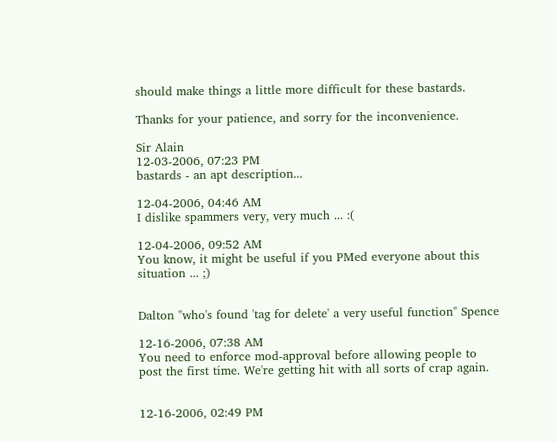should make things a little more difficult for these bastards.

Thanks for your patience, and sorry for the inconvenience.

Sir Alain
12-03-2006, 07:23 PM
bastards - an apt description...

12-04-2006, 04:46 AM
I dislike spammers very, very much ... :(

12-04-2006, 09:52 AM
You know, it might be useful if you PMed everyone about this situation ... ;)


Dalton "who's found 'tag for delete' a very useful function" Spence

12-16-2006, 07:38 AM
You need to enforce mod-approval before allowing people to post the first time. We're getting hit with all sorts of crap again.


12-16-2006, 02:49 PM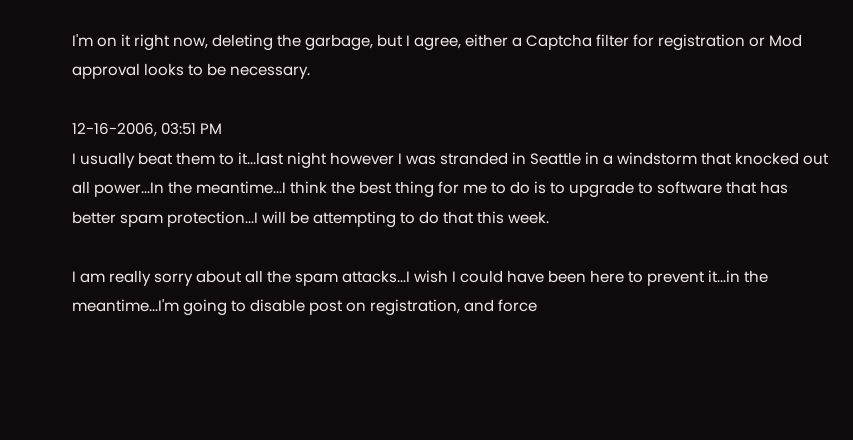I'm on it right now, deleting the garbage, but I agree, either a Captcha filter for registration or Mod approval looks to be necessary.

12-16-2006, 03:51 PM
I usually beat them to it...last night however I was stranded in Seattle in a windstorm that knocked out all power...In the meantime...I think the best thing for me to do is to upgrade to software that has better spam protection...I will be attempting to do that this week.

I am really sorry about all the spam attacks...I wish I could have been here to prevent it...in the meantime...I'm going to disable post on registration, and force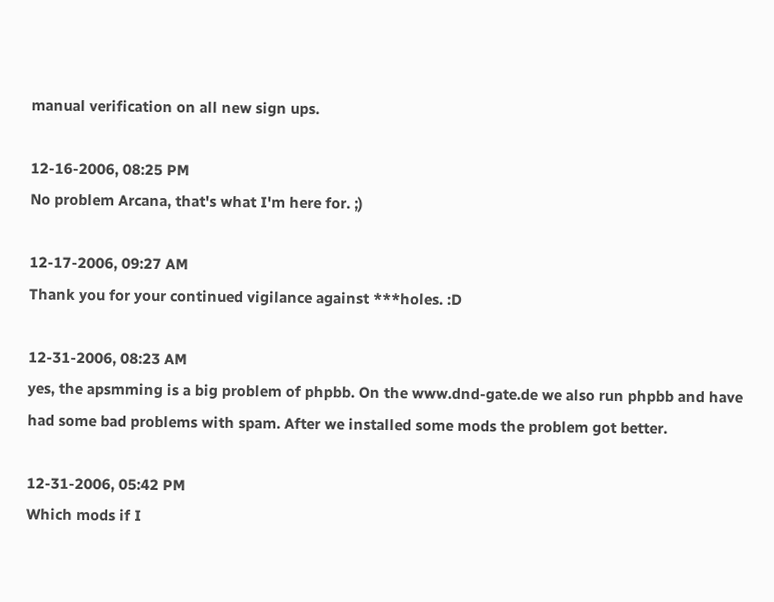manual verification on all new sign ups.

12-16-2006, 08:25 PM
No problem Arcana, that's what I'm here for. ;)

12-17-2006, 09:27 AM
Thank you for your continued vigilance against ***holes. :D

12-31-2006, 08:23 AM
yes, the apsmming is a big problem of phpbb. On the www.dnd-gate.de we also run phpbb and have had some bad problems with spam. After we installed some mods the problem got better.

12-31-2006, 05:42 PM
Which mods if I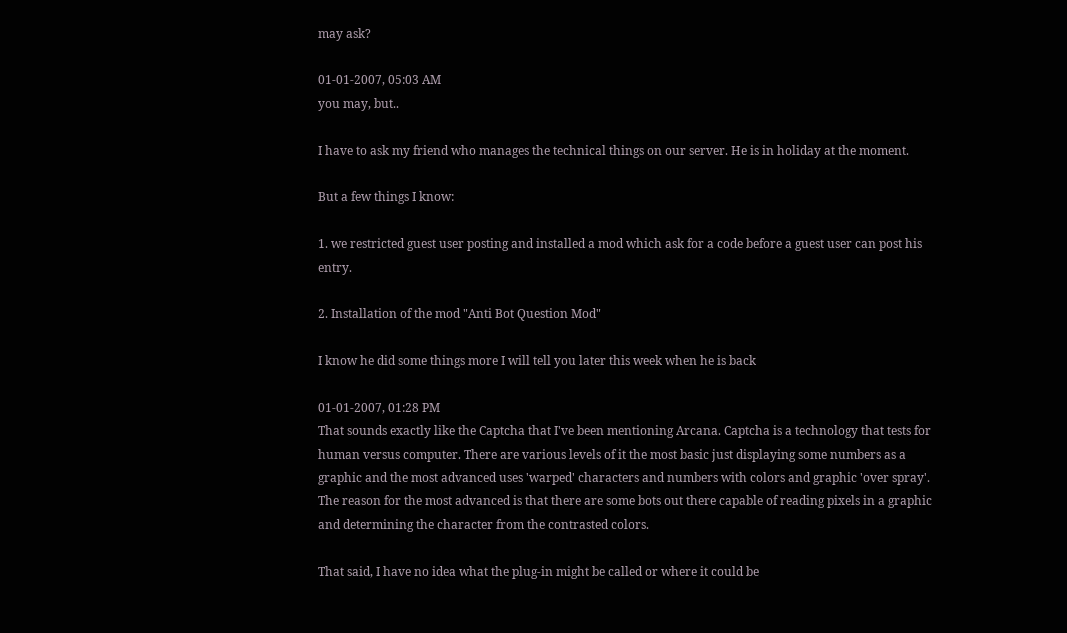may ask?

01-01-2007, 05:03 AM
you may, but..

I have to ask my friend who manages the technical things on our server. He is in holiday at the moment.

But a few things I know:

1. we restricted guest user posting and installed a mod which ask for a code before a guest user can post his entry.

2. Installation of the mod "Anti Bot Question Mod"

I know he did some things more I will tell you later this week when he is back

01-01-2007, 01:28 PM
That sounds exactly like the Captcha that I've been mentioning Arcana. Captcha is a technology that tests for human versus computer. There are various levels of it the most basic just displaying some numbers as a graphic and the most advanced uses 'warped' characters and numbers with colors and graphic 'over spray'. The reason for the most advanced is that there are some bots out there capable of reading pixels in a graphic and determining the character from the contrasted colors.

That said, I have no idea what the plug-in might be called or where it could be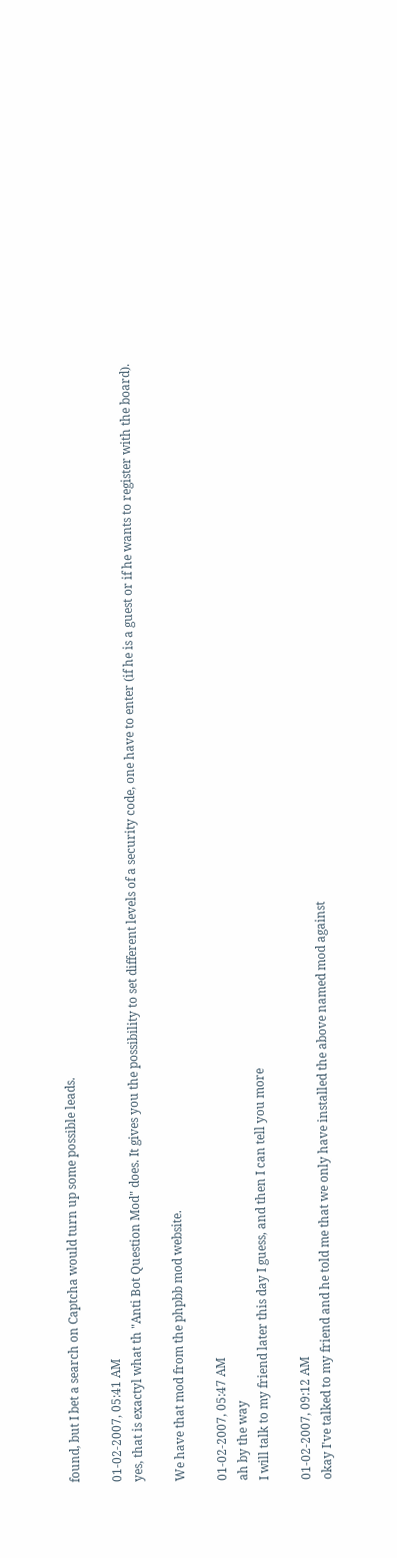found, but I bet a search on Captcha would turn up some possible leads.

01-02-2007, 05:41 AM
yes, that is exactyl what th "Anti Bot Question Mod" does. It gives you the possibility to set different levels of a security code, one have to enter (if he is a guest or if he wants to register with the board).

We have that mod from the phpbb mod website.

01-02-2007, 05:47 AM
ah by the way
I will talk to my friend later this day I guess, and then I can tell you more

01-02-2007, 09:12 AM
okay I've talked to my friend and he told me that we only have installed the above named mod against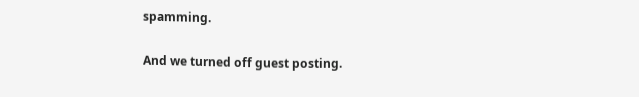spamming.

And we turned off guest posting.